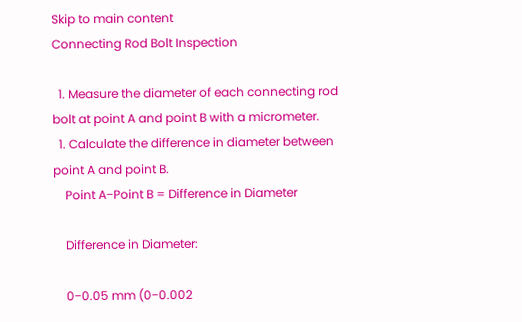Skip to main content
Connecting Rod Bolt Inspection

  1. Measure the diameter of each connecting rod bolt at point A and point B with a micrometer.
  1. Calculate the difference in diameter between point A and point B.
    Point A−Point B = Difference in Diameter

    Difference in Diameter:

    0−0.05 mm (0−0.002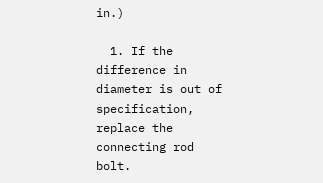in.)

  1. If the difference in diameter is out of specification, replace the connecting rod bolt.